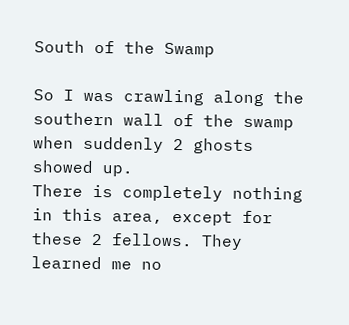South of the Swamp

So I was crawling along the southern wall of the swamp when suddenly 2 ghosts showed up.
There is completely nothing in this area, except for these 2 fellows. They learned me no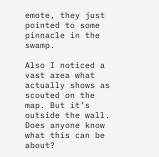emote, they just pointed to some pinnacle in the swamp.

Also I noticed a vast area what actually shows as scouted on the map. But it’s outside the wall. Does anyone know what this can be about?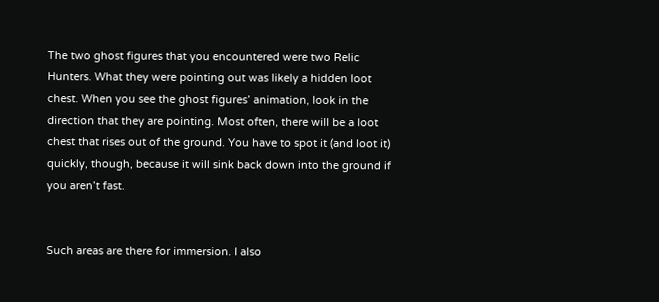The two ghost figures that you encountered were two Relic Hunters. What they were pointing out was likely a hidden loot chest. When you see the ghost figures’ animation, look in the direction that they are pointing. Most often, there will be a loot chest that rises out of the ground. You have to spot it (and loot it) quickly, though, because it will sink back down into the ground if you aren’t fast.


Such areas are there for immersion. I also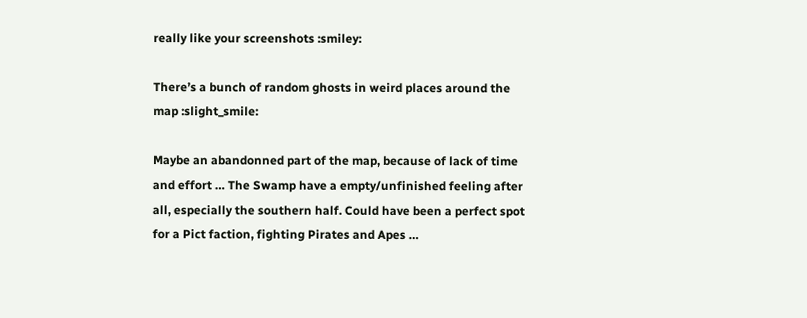really like your screenshots :smiley:

There’s a bunch of random ghosts in weird places around the map :slight_smile:

Maybe an abandonned part of the map, because of lack of time and effort … The Swamp have a empty/unfinished feeling after all, especially the southern half. Could have been a perfect spot for a Pict faction, fighting Pirates and Apes …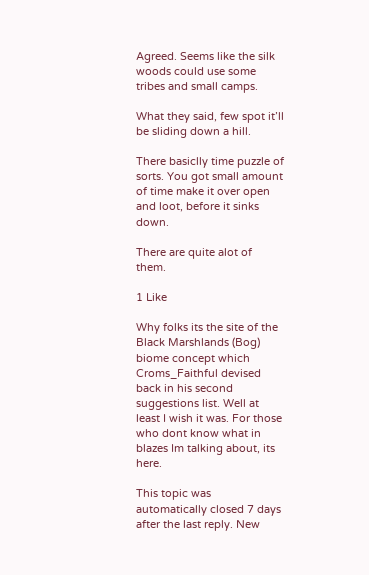Agreed. Seems like the silk woods could use some tribes and small camps.

What they said, few spot it’ll be sliding down a hill.

There basiclly time puzzle of sorts. You got small amount of time make it over open and loot, before it sinks down.

There are quite alot of them.

1 Like

Why folks its the site of the Black Marshlands (Bog) biome concept which Croms_Faithful devised back in his second suggestions list. Well at least I wish it was. For those who dont know what in blazes Im talking about, its here.

This topic was automatically closed 7 days after the last reply. New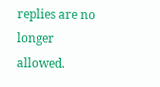replies are no longer allowed.